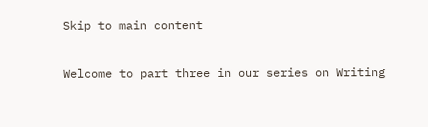Skip to main content

Welcome to part three in our series on Writing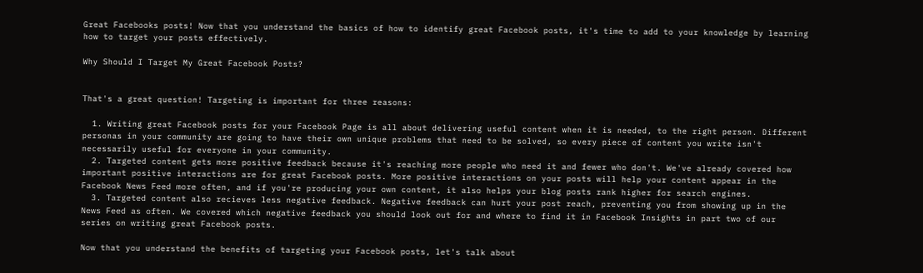Great Facebooks posts! Now that you understand the basics of how to identify great Facebook posts, it's time to add to your knowledge by learning how to target your posts effectively.

Why Should I Target My Great Facebook Posts?


That's a great question! Targeting is important for three reasons:

  1. Writing great Facebook posts for your Facebook Page is all about delivering useful content when it is needed, to the right person. Different personas in your community are going to have their own unique problems that need to be solved, so every piece of content you write isn't necessarily useful for everyone in your community.
  2. Targeted content gets more positive feedback because it's reaching more people who need it and fewer who don't. We've already covered how important positive interactions are for great Facebook posts. More positive interactions on your posts will help your content appear in the Facebook News Feed more often, and if you're producing your own content, it also helps your blog posts rank higher for search engines.
  3. Targeted content also recieves less negative feedback. Negative feedback can hurt your post reach, preventing you from showing up in the News Feed as often. We covered which negative feedback you should look out for and where to find it in Facebook Insights in part two of our series on writing great Facebook posts.

Now that you understand the benefits of targeting your Facebook posts, let's talk about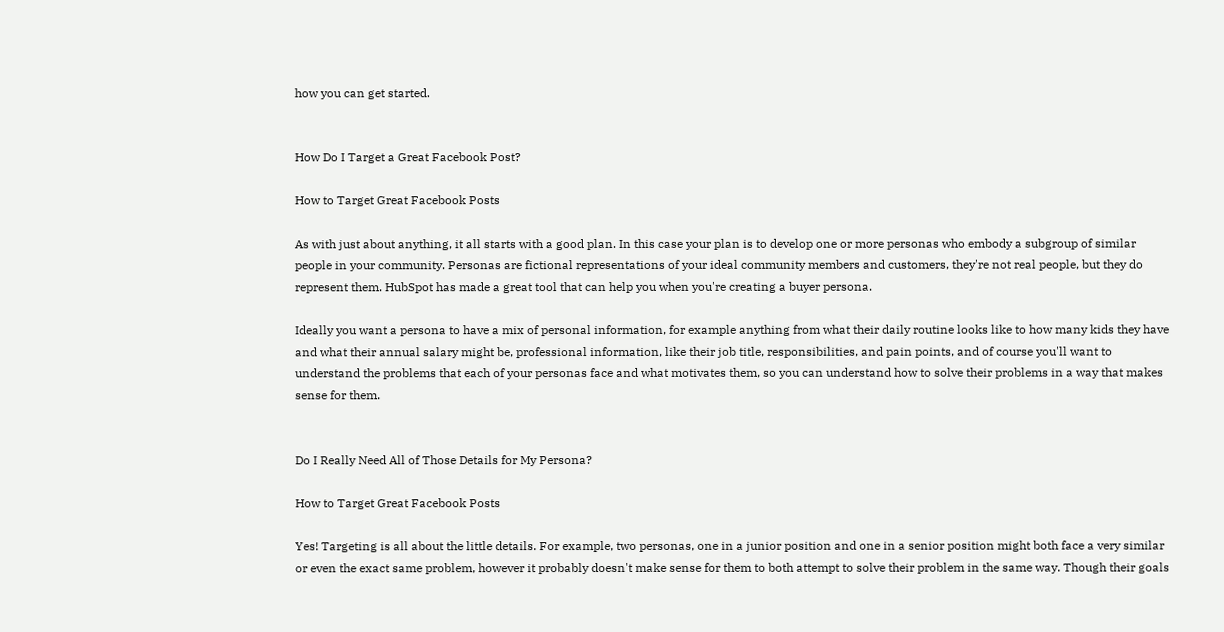how you can get started.


How Do I Target a Great Facebook Post?

How to Target Great Facebook Posts

As with just about anything, it all starts with a good plan. In this case your plan is to develop one or more personas who embody a subgroup of similar people in your community. Personas are fictional representations of your ideal community members and customers, they're not real people, but they do represent them. HubSpot has made a great tool that can help you when you're creating a buyer persona.

Ideally you want a persona to have a mix of personal information, for example anything from what their daily routine looks like to how many kids they have and what their annual salary might be, professional information, like their job title, responsibilities, and pain points, and of course you'll want to understand the problems that each of your personas face and what motivates them, so you can understand how to solve their problems in a way that makes sense for them.


Do I Really Need All of Those Details for My Persona?

How to Target Great Facebook Posts

Yes! Targeting is all about the little details. For example, two personas, one in a junior position and one in a senior position might both face a very similar or even the exact same problem, however it probably doesn't make sense for them to both attempt to solve their problem in the same way. Though their goals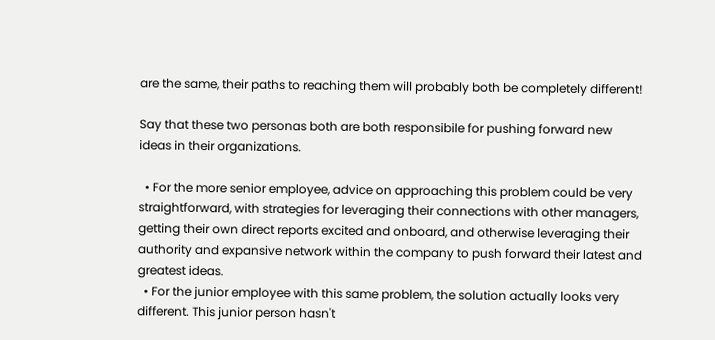are the same, their paths to reaching them will probably both be completely different!

Say that these two personas both are both responsibile for pushing forward new ideas in their organizations.

  • For the more senior employee, advice on approaching this problem could be very straightforward, with strategies for leveraging their connections with other managers, getting their own direct reports excited and onboard, and otherwise leveraging their authority and expansive network within the company to push forward their latest and greatest ideas.
  • For the junior employee with this same problem, the solution actually looks very different. This junior person hasn't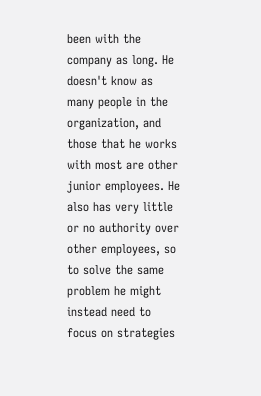been with the company as long. He doesn't know as many people in the organization, and those that he works with most are other junior employees. He also has very little or no authority over other employees, so to solve the same problem he might instead need to focus on strategies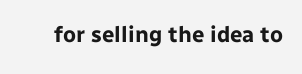for selling the idea to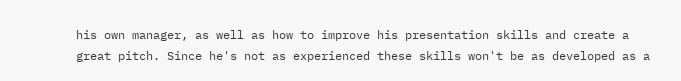his own manager, as well as how to improve his presentation skills and create a great pitch. Since he's not as experienced these skills won't be as developed as a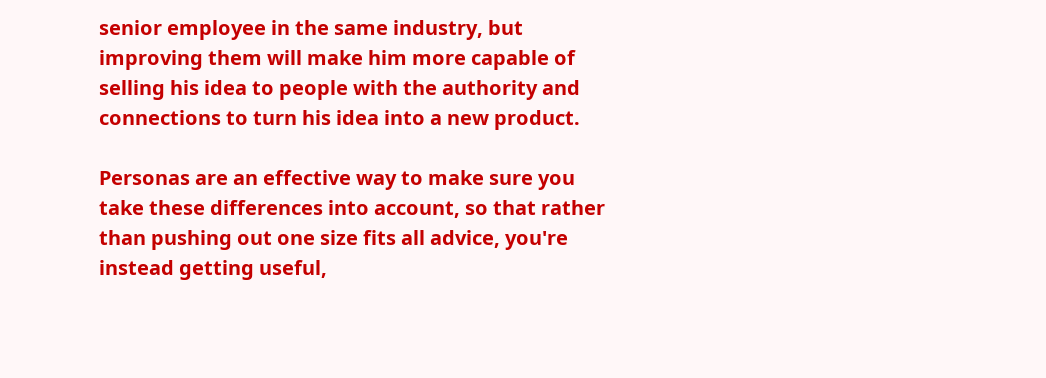senior employee in the same industry, but improving them will make him more capable of selling his idea to people with the authority and connections to turn his idea into a new product.

Personas are an effective way to make sure you take these differences into account, so that rather than pushing out one size fits all advice, you're instead getting useful,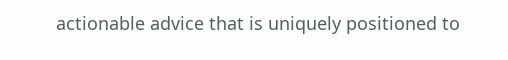actionable advice that is uniquely positioned to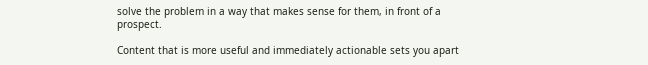solve the problem in a way that makes sense for them, in front of a prospect.

Content that is more useful and immediately actionable sets you apart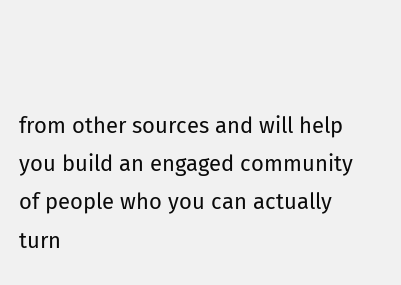from other sources and will help you build an engaged community of people who you can actually turn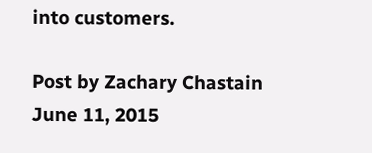into customers.

Post by Zachary Chastain
June 11, 2015